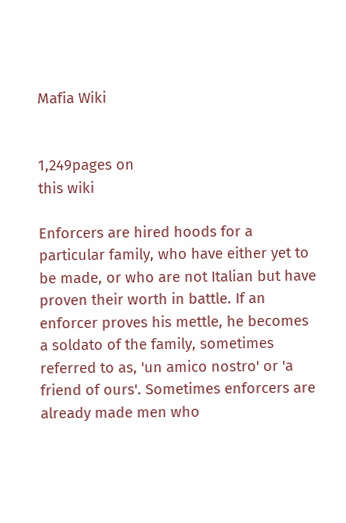Mafia Wiki


1,249pages on
this wiki

Enforcers are hired hoods for a particular family, who have either yet to be made, or who are not Italian but have proven their worth in battle. If an enforcer proves his mettle, he becomes a soldato of the family, sometimes referred to as, 'un amico nostro' or 'a friend of ours'. Sometimes enforcers are already made men who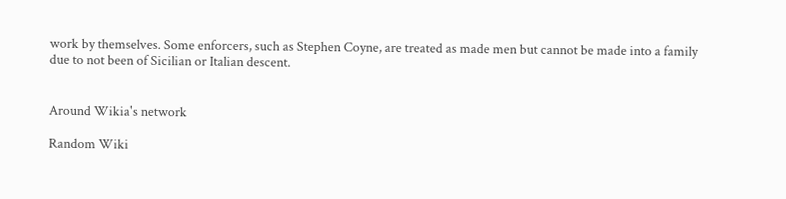work by themselves. Some enforcers, such as Stephen Coyne, are treated as made men but cannot be made into a family due to not been of Sicilian or Italian descent.


Around Wikia's network

Random Wiki